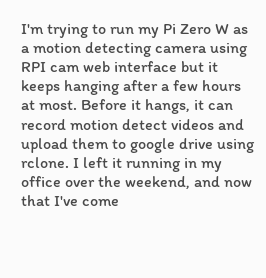I'm trying to run my Pi Zero W as a motion detecting camera using RPI cam web interface but it keeps hanging after a few hours at most. Before it hangs, it can record motion detect videos and upload them to google drive using rclone. I left it running in my office over the weekend, and now that I've come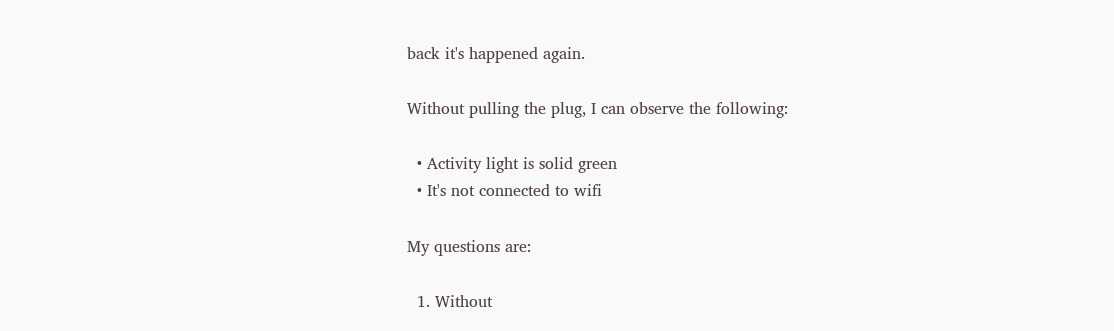back it's happened again.

Without pulling the plug, I can observe the following:

  • Activity light is solid green
  • It's not connected to wifi

My questions are:

  1. Without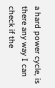a hard power cycle, is there any way I can check if the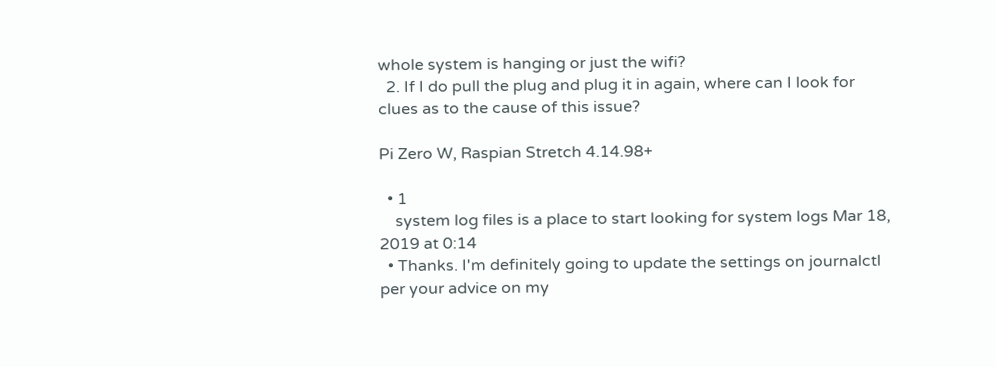whole system is hanging or just the wifi?
  2. If I do pull the plug and plug it in again, where can I look for clues as to the cause of this issue?

Pi Zero W, Raspian Stretch 4.14.98+

  • 1
    system log files is a place to start looking for system logs Mar 18, 2019 at 0:14
  • Thanks. I'm definitely going to update the settings on journalctl per your advice on my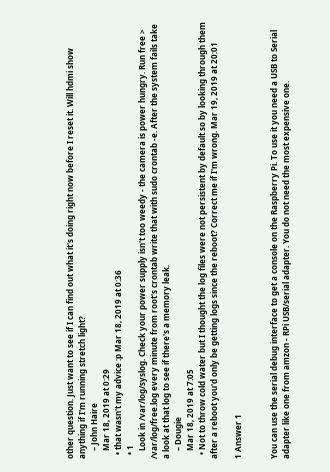other question. Just want to see if I can find out what it's doing right now before I reset it. Will hdmi show anything if I'm running stretch light?
    – John Haire
    Mar 18, 2019 at 0:29
  • that wasn't my advice :p Mar 18, 2019 at 0:36
  • 1
    Look in /var/log/syslog. Check your power supply isn't too weedy - the camera is power hungry. Run free > /var/log/free.log every minute from root's crontab write that with sudo crontab -e. After the system fails take a look at that log to see if there's a memory leak.
    – Dougie
    Mar 18, 2019 at 7:05
  • Not to throw cold water but I thought the log files were not persistent by default so by looking through them after a reboot you'd only be getting logs since the reboot? Correct me if I'm wrong. Mar 19, 2019 at 20:01

1 Answer 1


You can use the serial debug interface to get a console on the Raspberry Pi. To use it you need a USB to Serial adapter like one from amzon - RPi USB/serial adapter. You do not need the most expensive one.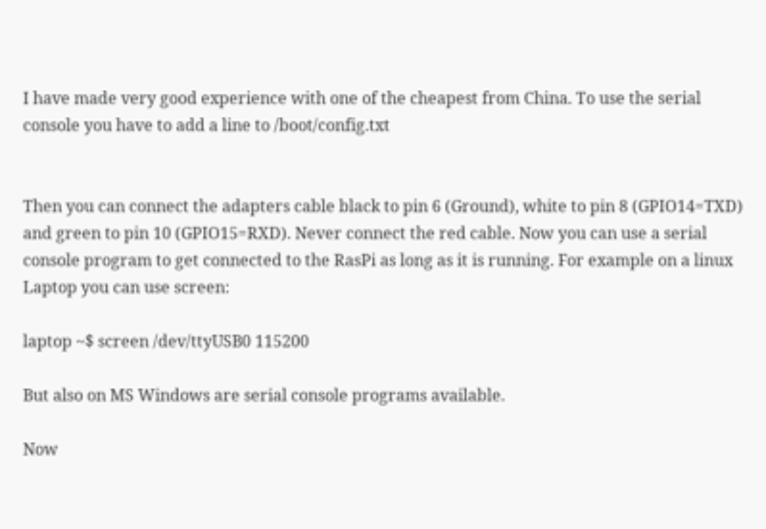I have made very good experience with one of the cheapest from China. To use the serial console you have to add a line to /boot/config.txt


Then you can connect the adapters cable black to pin 6 (Ground), white to pin 8 (GPIO14=TXD) and green to pin 10 (GPIO15=RXD). Never connect the red cable. Now you can use a serial console program to get connected to the RasPi as long as it is running. For example on a linux Laptop you can use screen:

laptop ~$ screen /dev/ttyUSB0 115200

But also on MS Windows are serial console programs available.

Now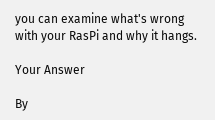you can examine what's wrong with your RasPi and why it hangs.

Your Answer

By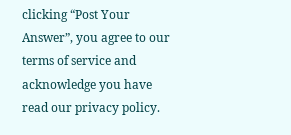clicking “Post Your Answer”, you agree to our terms of service and acknowledge you have read our privacy policy.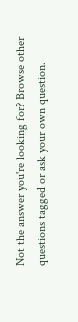Not the answer you're looking for? Browse other questions tagged or ask your own question.